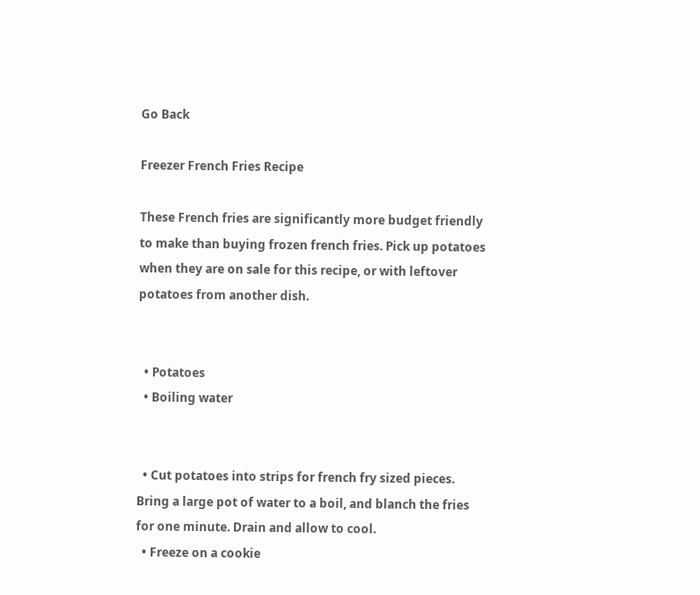Go Back

Freezer French Fries Recipe

These French fries are significantly more budget friendly to make than buying frozen french fries. Pick up potatoes when they are on sale for this recipe, or with leftover potatoes from another dish.


  • Potatoes
  • Boiling water


  • Cut potatoes into strips for french fry sized pieces. Bring a large pot of water to a boil, and blanch the fries for one minute. Drain and allow to cool.
  • Freeze on a cookie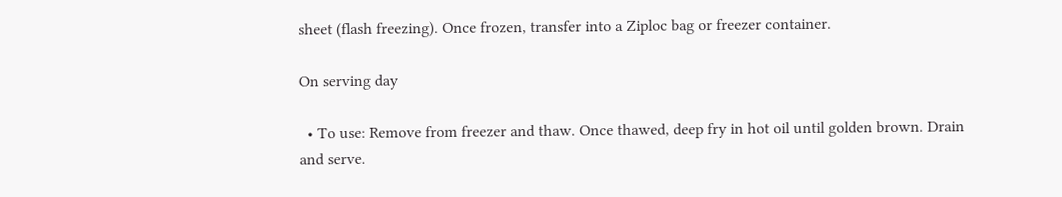sheet (flash freezing). Once frozen, transfer into a Ziploc bag or freezer container.

On serving day

  • To use: Remove from freezer and thaw. Once thawed, deep fry in hot oil until golden brown. Drain and serve.